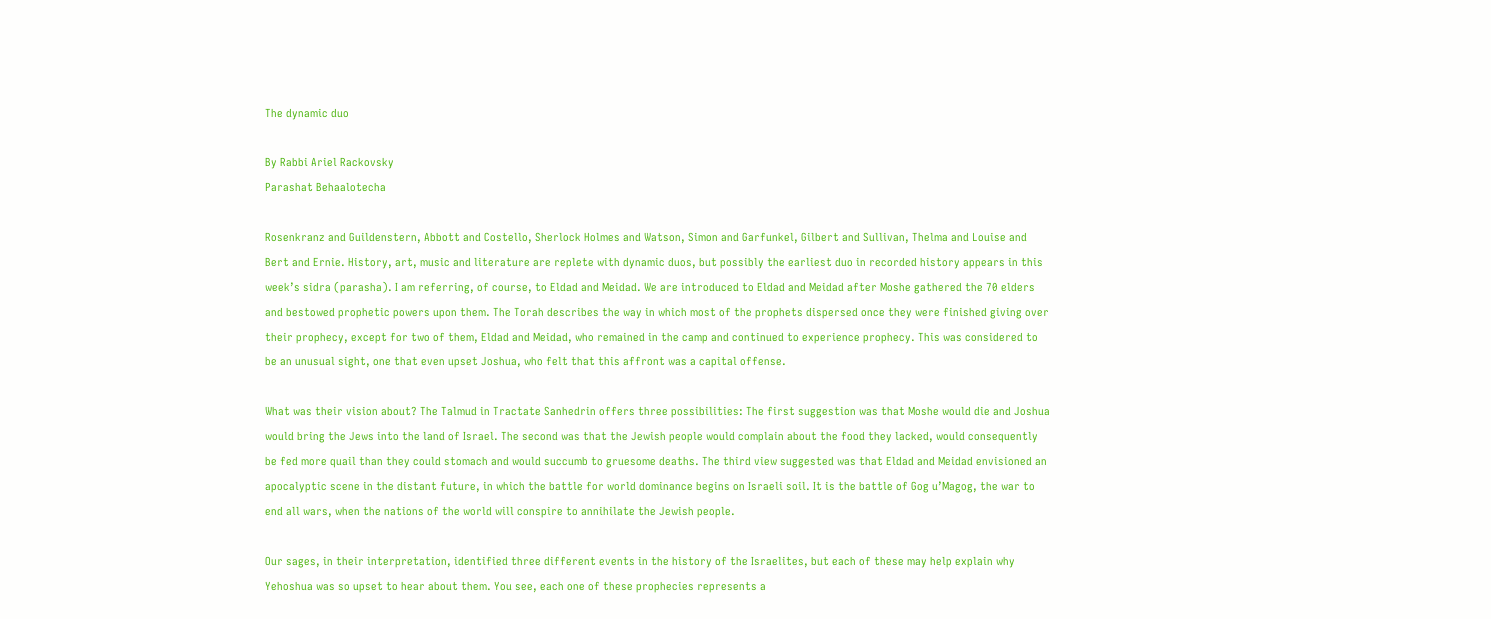The dynamic duo

By Rabbi Ariel Rackovsky
Parashat Behaalotecha

Rosenkranz and Guildenstern, Abbott and Costello, Sherlock Holmes and Watson, Simon and Garfunkel, Gilbert and Sullivan, Thelma and Louise and Bert and Ernie. History, art, music and literature are replete with dynamic duos, but possibly the earliest duo in recorded history appears in this week’s sidra (parasha). I am referring, of course, to Eldad and Meidad. We are introduced to Eldad and Meidad after Moshe gathered the 70 elders and bestowed prophetic powers upon them. The Torah describes the way in which most of the prophets dispersed once they were finished giving over their prophecy, except for two of them, Eldad and Meidad, who remained in the camp and continued to experience prophecy. This was considered to be an unusual sight, one that even upset Joshua, who felt that this affront was a capital offense.

What was their vision about? The Talmud in Tractate Sanhedrin offers three possibilities: The first suggestion was that Moshe would die and Joshua would bring the Jews into the land of Israel. The second was that the Jewish people would complain about the food they lacked, would consequently be fed more quail than they could stomach and would succumb to gruesome deaths. The third view suggested was that Eldad and Meidad envisioned an apocalyptic scene in the distant future, in which the battle for world dominance begins on Israeli soil. It is the battle of Gog u’Magog, the war to end all wars, when the nations of the world will conspire to annihilate the Jewish people.

Our sages, in their interpretation, identified three different events in the history of the Israelites, but each of these may help explain why Yehoshua was so upset to hear about them. You see, each one of these prophecies represents a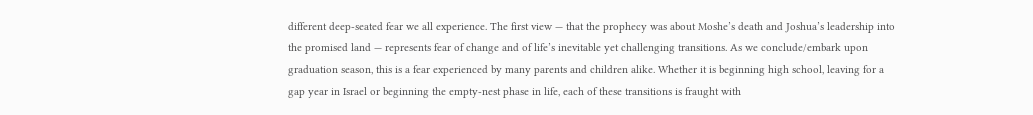different deep-seated fear we all experience. The first view — that the prophecy was about Moshe’s death and Joshua’s leadership into the promised land — represents fear of change and of life’s inevitable yet challenging transitions. As we conclude/embark upon graduation season, this is a fear experienced by many parents and children alike. Whether it is beginning high school, leaving for a gap year in Israel or beginning the empty-nest phase in life, each of these transitions is fraught with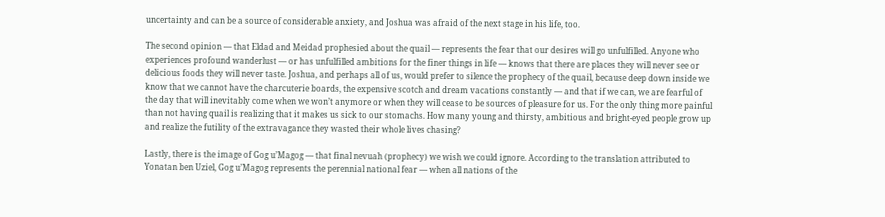uncertainty and can be a source of considerable anxiety, and Joshua was afraid of the next stage in his life, too.

The second opinion — that Eldad and Meidad prophesied about the quail — represents the fear that our desires will go unfulfilled. Anyone who experiences profound wanderlust — or has unfulfilled ambitions for the finer things in life — knows that there are places they will never see or delicious foods they will never taste. Joshua, and perhaps all of us, would prefer to silence the prophecy of the quail, because deep down inside we know that we cannot have the charcuterie boards, the expensive scotch and dream vacations constantly — and that if we can, we are fearful of the day that will inevitably come when we won’t anymore or when they will cease to be sources of pleasure for us. For the only thing more painful than not having quail is realizing that it makes us sick to our stomachs. How many young and thirsty, ambitious and bright-eyed people grow up and realize the futility of the extravagance they wasted their whole lives chasing?

Lastly, there is the image of Gog u’Magog — that final nevuah (prophecy) we wish we could ignore. According to the translation attributed to Yonatan ben Uziel, Gog u’Magog represents the perennial national fear — when all nations of the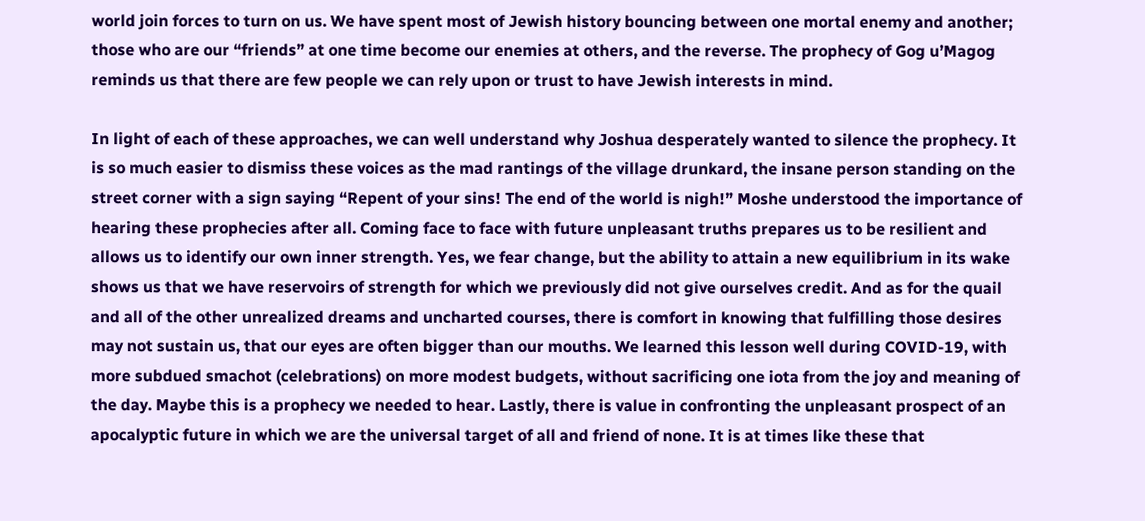world join forces to turn on us. We have spent most of Jewish history bouncing between one mortal enemy and another; those who are our “friends” at one time become our enemies at others, and the reverse. The prophecy of Gog u’Magog reminds us that there are few people we can rely upon or trust to have Jewish interests in mind.

In light of each of these approaches, we can well understand why Joshua desperately wanted to silence the prophecy. It is so much easier to dismiss these voices as the mad rantings of the village drunkard, the insane person standing on the street corner with a sign saying “Repent of your sins! The end of the world is nigh!” Moshe understood the importance of hearing these prophecies after all. Coming face to face with future unpleasant truths prepares us to be resilient and allows us to identify our own inner strength. Yes, we fear change, but the ability to attain a new equilibrium in its wake shows us that we have reservoirs of strength for which we previously did not give ourselves credit. And as for the quail and all of the other unrealized dreams and uncharted courses, there is comfort in knowing that fulfilling those desires may not sustain us, that our eyes are often bigger than our mouths. We learned this lesson well during COVID-19, with more subdued smachot (celebrations) on more modest budgets, without sacrificing one iota from the joy and meaning of the day. Maybe this is a prophecy we needed to hear. Lastly, there is value in confronting the unpleasant prospect of an apocalyptic future in which we are the universal target of all and friend of none. It is at times like these that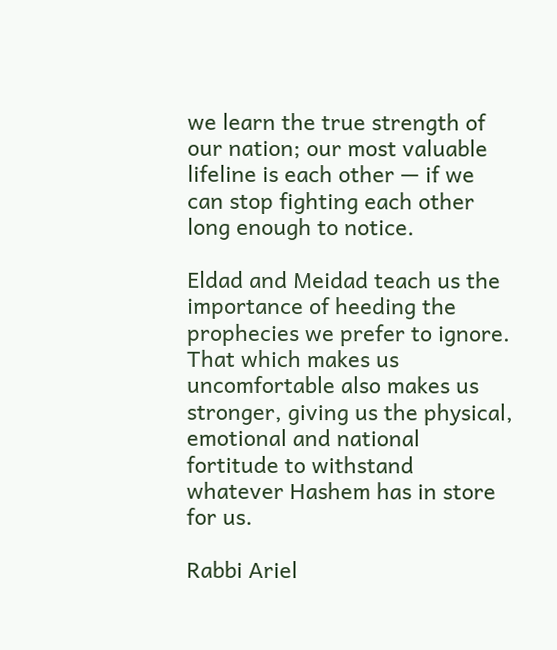we learn the true strength of our nation; our most valuable lifeline is each other — if we can stop fighting each other long enough to notice.

Eldad and Meidad teach us the importance of heeding the prophecies we prefer to ignore. That which makes us uncomfortable also makes us stronger, giving us the physical, emotional and national fortitude to withstand whatever Hashem has in store for us.

Rabbi Ariel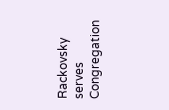Rackovsky serves Congregation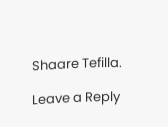Shaare Tefilla.

Leave a Reply